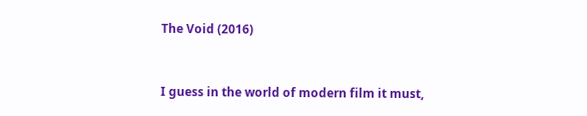The Void (2016)


I guess in the world of modern film it must,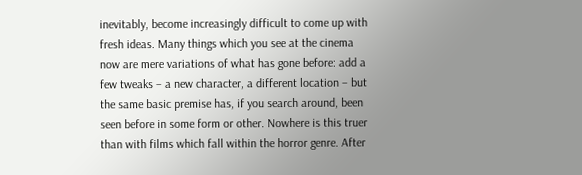inevitably, become increasingly difficult to come up with fresh ideas. Many things which you see at the cinema now are mere variations of what has gone before: add a few tweaks – a new character, a different location – but the same basic premise has, if you search around, been seen before in some form or other. Nowhere is this truer than with films which fall within the horror genre. After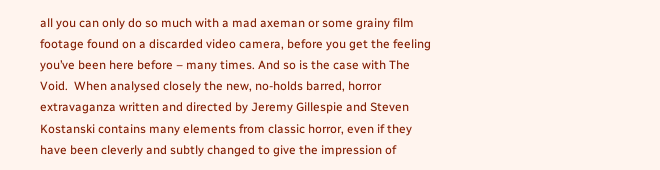all you can only do so much with a mad axeman or some grainy film footage found on a discarded video camera, before you get the feeling you’ve been here before – many times. And so is the case with The Void.  When analysed closely the new, no-holds barred, horror extravaganza written and directed by Jeremy Gillespie and Steven Kostanski contains many elements from classic horror, even if they have been cleverly and subtly changed to give the impression of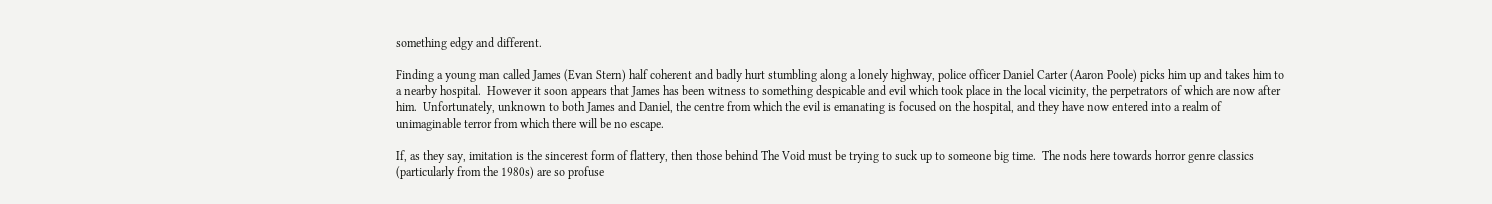something edgy and different.

Finding a young man called James (Evan Stern) half coherent and badly hurt stumbling along a lonely highway, police officer Daniel Carter (Aaron Poole) picks him up and takes him to a nearby hospital.  However it soon appears that James has been witness to something despicable and evil which took place in the local vicinity, the perpetrators of which are now after him.  Unfortunately, unknown to both James and Daniel, the centre from which the evil is emanating is focused on the hospital, and they have now entered into a realm of unimaginable terror from which there will be no escape.

If, as they say, imitation is the sincerest form of flattery, then those behind The Void must be trying to suck up to someone big time.  The nods here towards horror genre classics (particularly from the 1980s) are so profuse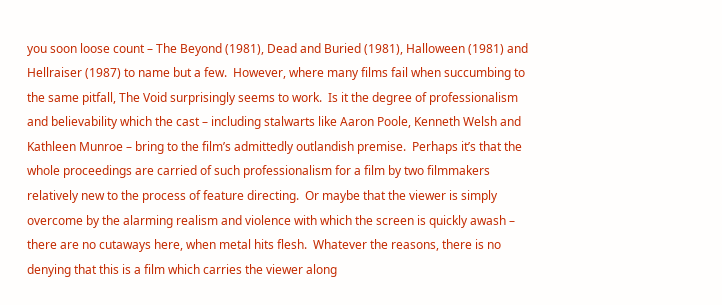you soon loose count – The Beyond (1981), Dead and Buried (1981), Halloween (1981) and Hellraiser (1987) to name but a few.  However, where many films fail when succumbing to the same pitfall, The Void surprisingly seems to work.  Is it the degree of professionalism and believability which the cast – including stalwarts like Aaron Poole, Kenneth Welsh and Kathleen Munroe – bring to the film’s admittedly outlandish premise.  Perhaps it’s that the whole proceedings are carried of such professionalism for a film by two filmmakers relatively new to the process of feature directing.  Or maybe that the viewer is simply overcome by the alarming realism and violence with which the screen is quickly awash – there are no cutaways here, when metal hits flesh.  Whatever the reasons, there is no denying that this is a film which carries the viewer along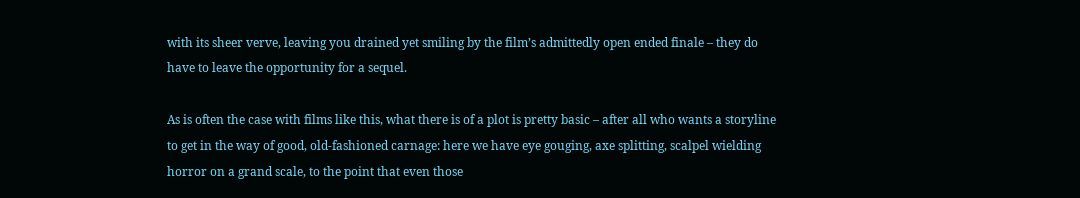with its sheer verve, leaving you drained yet smiling by the film’s admittedly open ended finale – they do have to leave the opportunity for a sequel.

As is often the case with films like this, what there is of a plot is pretty basic – after all who wants a storyline to get in the way of good, old-fashioned carnage: here we have eye gouging, axe splitting, scalpel wielding horror on a grand scale, to the point that even those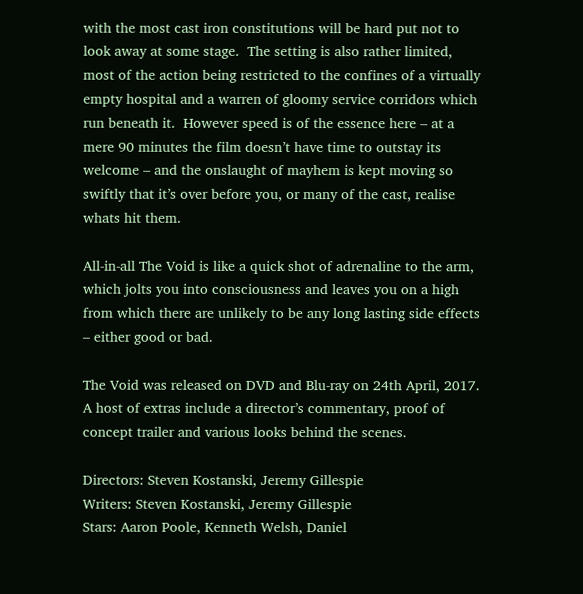with the most cast iron constitutions will be hard put not to look away at some stage.  The setting is also rather limited, most of the action being restricted to the confines of a virtually empty hospital and a warren of gloomy service corridors which run beneath it.  However speed is of the essence here – at a mere 90 minutes the film doesn’t have time to outstay its welcome – and the onslaught of mayhem is kept moving so swiftly that it’s over before you, or many of the cast, realise whats hit them.

All-in-all The Void is like a quick shot of adrenaline to the arm, which jolts you into consciousness and leaves you on a high from which there are unlikely to be any long lasting side effects – either good or bad.

The Void was released on DVD and Blu-ray on 24th April, 2017.  A host of extras include a director’s commentary, proof of concept trailer and various looks behind the scenes.

Directors: Steven Kostanski, Jeremy Gillespie
Writers: Steven Kostanski, Jeremy Gillespie
Stars: Aaron Poole, Kenneth Welsh, Daniel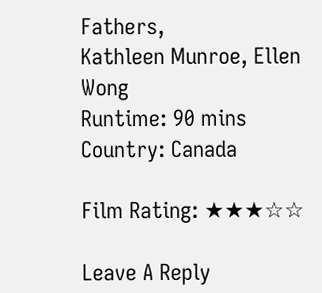Fathers,
Kathleen Munroe, Ellen Wong
Runtime: 90 mins
Country: Canada

Film Rating: ★★★☆☆

Leave A Reply